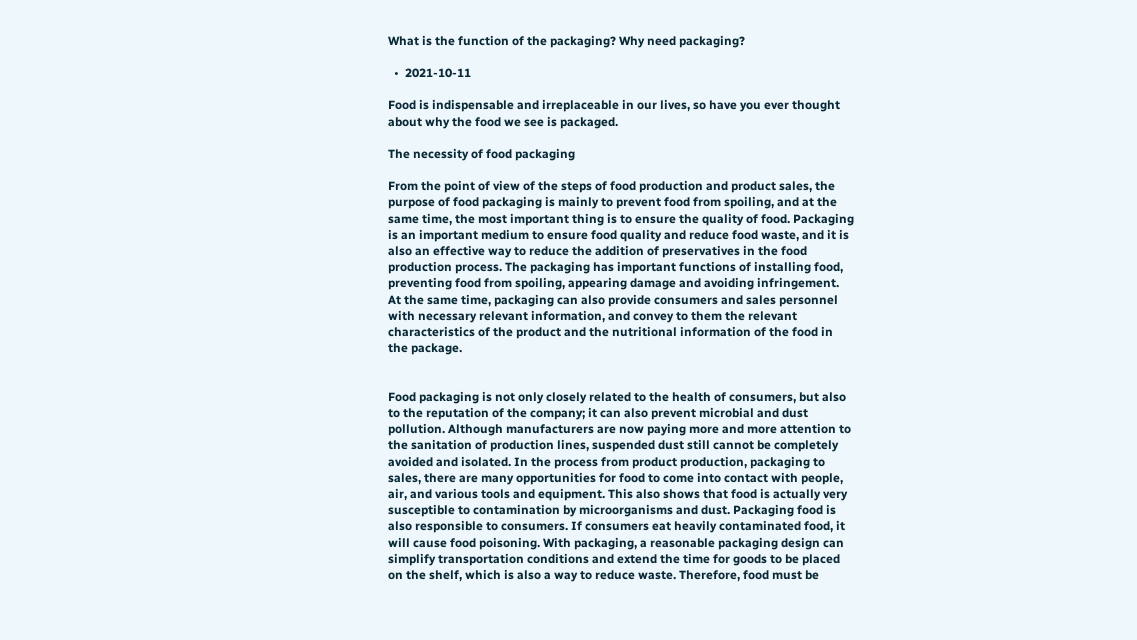What is the function of the packaging? Why need packaging?

  •  2021-10-11

Food is indispensable and irreplaceable in our lives, so have you ever thought about why the food we see is packaged.

The necessity of food packaging

From the point of view of the steps of food production and product sales, the purpose of food packaging is mainly to prevent food from spoiling, and at the same time, the most important thing is to ensure the quality of food. Packaging is an important medium to ensure food quality and reduce food waste, and it is also an effective way to reduce the addition of preservatives in the food production process. The packaging has important functions of installing food, preventing food from spoiling, appearing damage and avoiding infringement. At the same time, packaging can also provide consumers and sales personnel with necessary relevant information, and convey to them the relevant characteristics of the product and the nutritional information of the food in the package.


Food packaging is not only closely related to the health of consumers, but also to the reputation of the company; it can also prevent microbial and dust pollution. Although manufacturers are now paying more and more attention to the sanitation of production lines, suspended dust still cannot be completely avoided and isolated. In the process from product production, packaging to sales, there are many opportunities for food to come into contact with people, air, and various tools and equipment. This also shows that food is actually very susceptible to contamination by microorganisms and dust. Packaging food is also responsible to consumers. If consumers eat heavily contaminated food, it will cause food poisoning. With packaging, a reasonable packaging design can simplify transportation conditions and extend the time for goods to be placed on the shelf, which is also a way to reduce waste. Therefore, food must be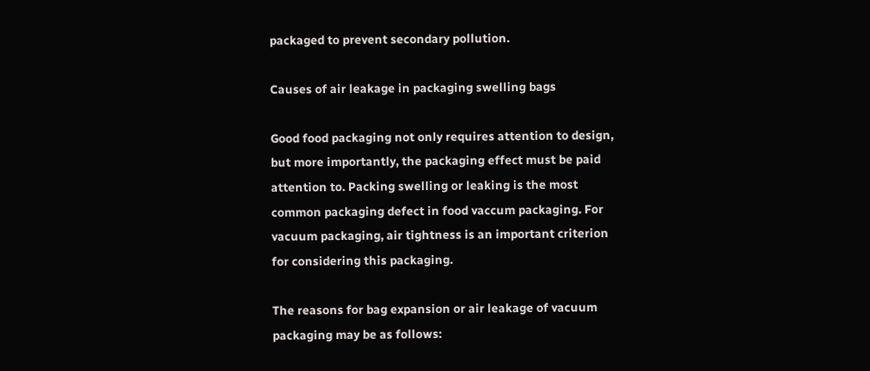packaged to prevent secondary pollution.

Causes of air leakage in packaging swelling bags

Good food packaging not only requires attention to design, but more importantly, the packaging effect must be paid attention to. Packing swelling or leaking is the most common packaging defect in food vaccum packaging. For vacuum packaging, air tightness is an important criterion for considering this packaging.

The reasons for bag expansion or air leakage of vacuum packaging may be as follows: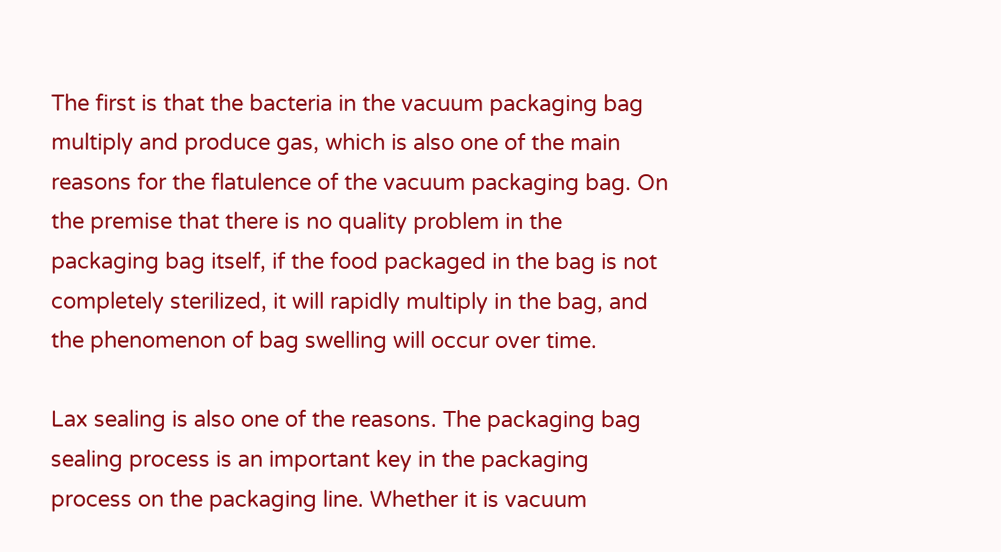The first is that the bacteria in the vacuum packaging bag multiply and produce gas, which is also one of the main reasons for the flatulence of the vacuum packaging bag. On the premise that there is no quality problem in the packaging bag itself, if the food packaged in the bag is not completely sterilized, it will rapidly multiply in the bag, and the phenomenon of bag swelling will occur over time.

Lax sealing is also one of the reasons. The packaging bag sealing process is an important key in the packaging process on the packaging line. Whether it is vacuum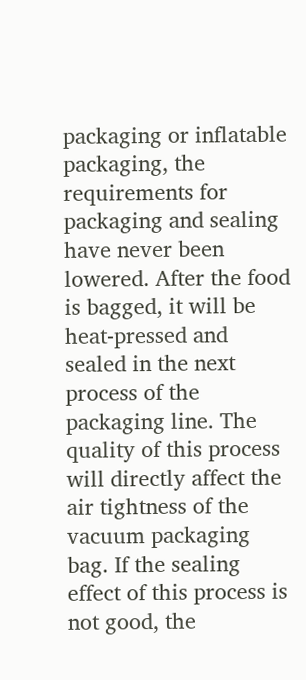packaging or inflatable packaging, the requirements for packaging and sealing have never been lowered. After the food is bagged, it will be heat-pressed and sealed in the next process of the packaging line. The quality of this process will directly affect the air tightness of the vacuum packaging bag. If the sealing effect of this process is not good, the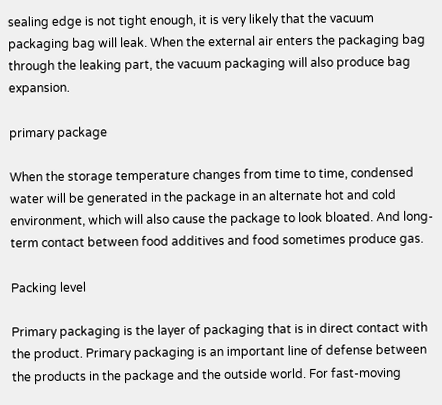sealing edge is not tight enough, it is very likely that the vacuum packaging bag will leak. When the external air enters the packaging bag through the leaking part, the vacuum packaging will also produce bag expansion.

primary package

When the storage temperature changes from time to time, condensed water will be generated in the package in an alternate hot and cold environment, which will also cause the package to look bloated. And long-term contact between food additives and food sometimes produce gas.

Packing level

Primary packaging is the layer of packaging that is in direct contact with the product. Primary packaging is an important line of defense between the products in the package and the outside world. For fast-moving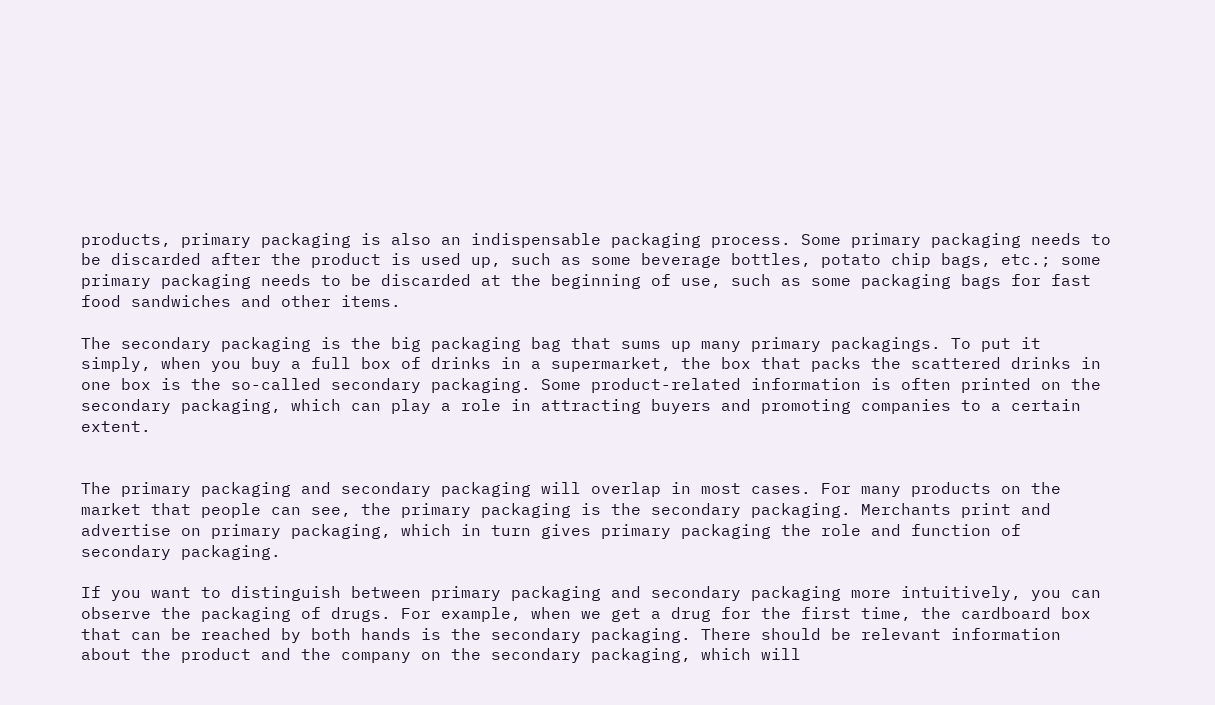products, primary packaging is also an indispensable packaging process. Some primary packaging needs to be discarded after the product is used up, such as some beverage bottles, potato chip bags, etc.; some primary packaging needs to be discarded at the beginning of use, such as some packaging bags for fast food sandwiches and other items.

The secondary packaging is the big packaging bag that sums up many primary packagings. To put it simply, when you buy a full box of drinks in a supermarket, the box that packs the scattered drinks in one box is the so-called secondary packaging. Some product-related information is often printed on the secondary packaging, which can play a role in attracting buyers and promoting companies to a certain extent.


The primary packaging and secondary packaging will overlap in most cases. For many products on the market that people can see, the primary packaging is the secondary packaging. Merchants print and advertise on primary packaging, which in turn gives primary packaging the role and function of secondary packaging.

If you want to distinguish between primary packaging and secondary packaging more intuitively, you can observe the packaging of drugs. For example, when we get a drug for the first time, the cardboard box that can be reached by both hands is the secondary packaging. There should be relevant information about the product and the company on the secondary packaging, which will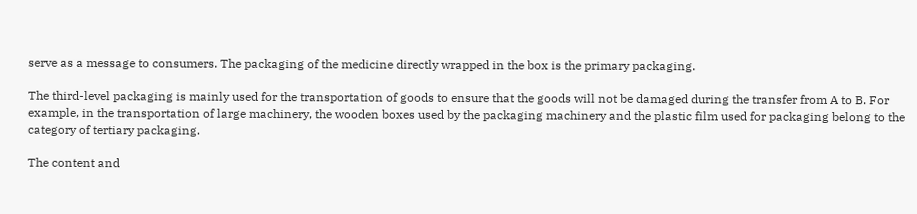serve as a message to consumers. The packaging of the medicine directly wrapped in the box is the primary packaging.

The third-level packaging is mainly used for the transportation of goods to ensure that the goods will not be damaged during the transfer from A to B. For example, in the transportation of large machinery, the wooden boxes used by the packaging machinery and the plastic film used for packaging belong to the category of tertiary packaging.

The content and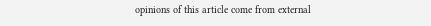opinions of this article come from external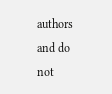authors and do not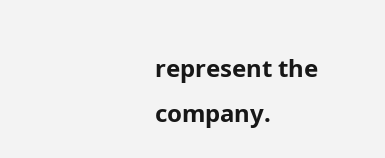represent the company.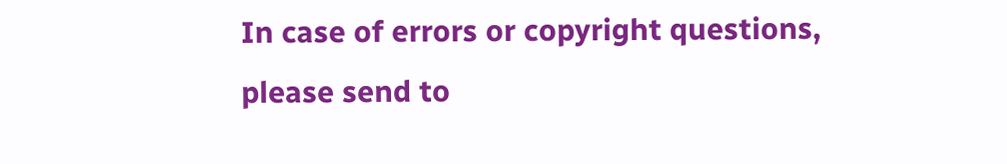In case of errors or copyright questions, please send to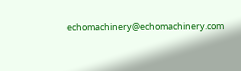echomachinery@echomachinery.com